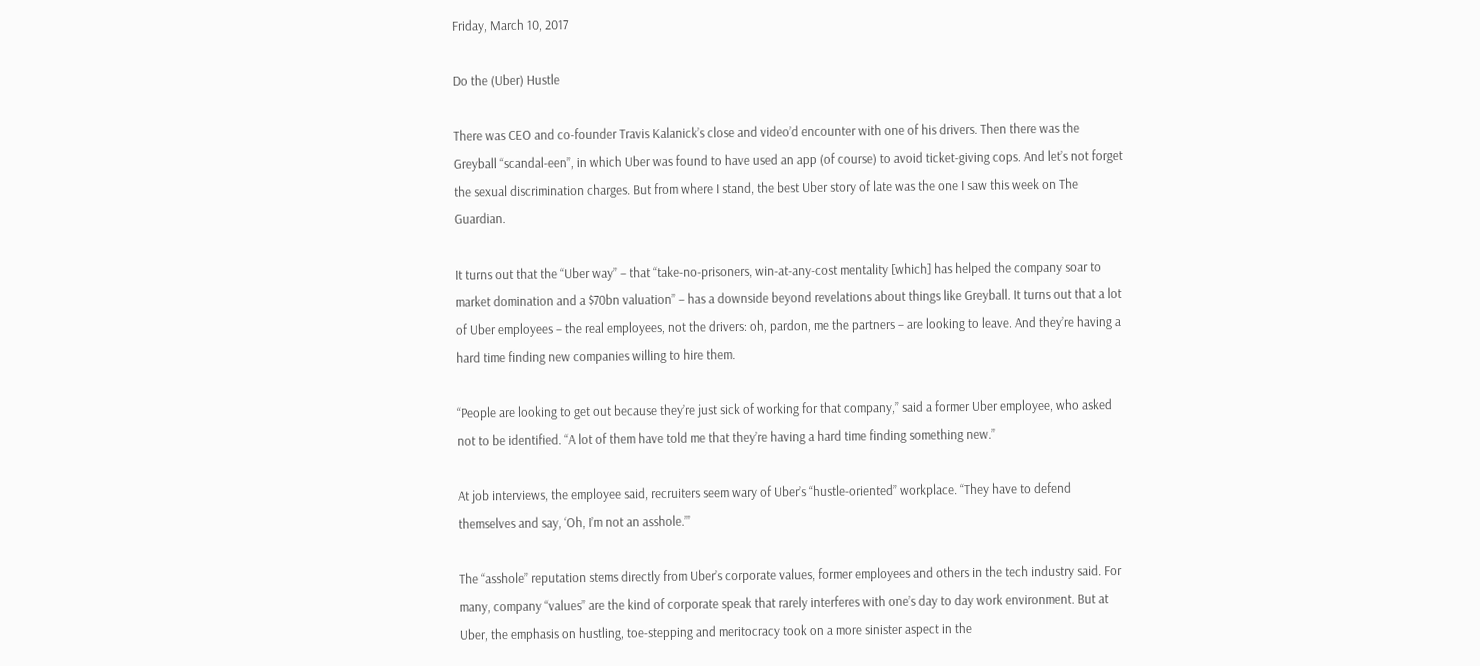Friday, March 10, 2017

Do the (Uber) Hustle

There was CEO and co-founder Travis Kalanick’s close and video’d encounter with one of his drivers. Then there was the Greyball “scandal-een”, in which Uber was found to have used an app (of course) to avoid ticket-giving cops. And let’s not forget the sexual discrimination charges. But from where I stand, the best Uber story of late was the one I saw this week on The Guardian.

It turns out that the “Uber way” – that “take-no-prisoners, win-at-any-cost mentality [which] has helped the company soar to market domination and a $70bn valuation” – has a downside beyond revelations about things like Greyball. It turns out that a lot of Uber employees – the real employees, not the drivers: oh, pardon, me the partners – are looking to leave. And they’re having a hard time finding new companies willing to hire them.

“People are looking to get out because they’re just sick of working for that company,” said a former Uber employee, who asked not to be identified. “A lot of them have told me that they’re having a hard time finding something new.”

At job interviews, the employee said, recruiters seem wary of Uber’s “hustle-oriented” workplace. “They have to defend themselves and say, ‘Oh, I’m not an asshole.’”

The “asshole” reputation stems directly from Uber’s corporate values, former employees and others in the tech industry said. For many, company “values” are the kind of corporate speak that rarely interferes with one’s day to day work environment. But at Uber, the emphasis on hustling, toe-stepping and meritocracy took on a more sinister aspect in the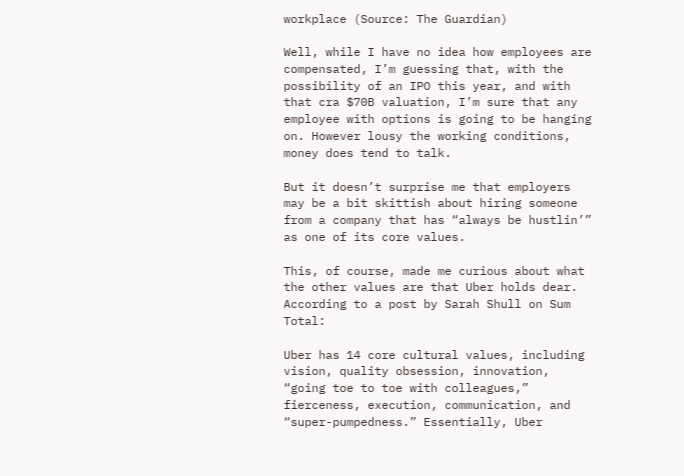workplace (Source: The Guardian)

Well, while I have no idea how employees are compensated, I’m guessing that, with the possibility of an IPO this year, and with that cra $70B valuation, I’m sure that any employee with options is going to be hanging on. However lousy the working conditions, money does tend to talk.

But it doesn’t surprise me that employers may be a bit skittish about hiring someone from a company that has “always be hustlin’” as one of its core values.

This, of course, made me curious about what the other values are that Uber holds dear. According to a post by Sarah Shull on Sum Total:

Uber has 14 core cultural values, including vision, quality obsession, innovation, “going toe to toe with colleagues,” fierceness, execution, communication, and “super-pumpedness.” Essentially, Uber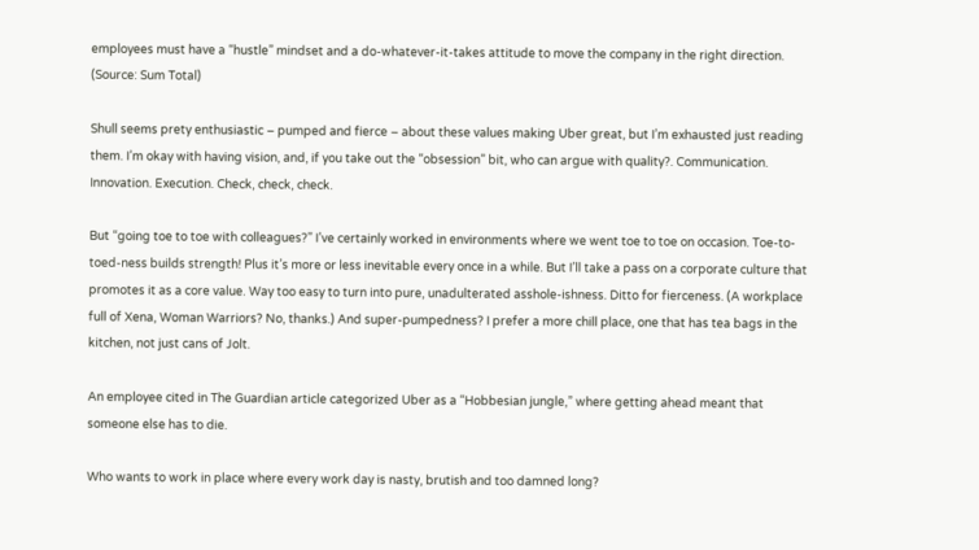employees must have a “hustle” mindset and a do-whatever-it-takes attitude to move the company in the right direction. (Source: Sum Total)

Shull seems prety enthusiastic – pumped and fierce – about these values making Uber great, but I’m exhausted just reading them. I’m okay with having vision, and, if you take out the “obsession” bit, who can argue with quality?. Communication. Innovation. Execution. Check, check, check.

But “going toe to toe with colleagues?” I’ve certainly worked in environments where we went toe to toe on occasion. Toe-to-toed-ness builds strength! Plus it’s more or less inevitable every once in a while. But I’ll take a pass on a corporate culture that promotes it as a core value. Way too easy to turn into pure, unadulterated asshole-ishness. Ditto for fierceness. (A workplace full of Xena, Woman Warriors? No, thanks.) And super-pumpedness? I prefer a more chill place, one that has tea bags in the kitchen, not just cans of Jolt.

An employee cited in The Guardian article categorized Uber as a “Hobbesian jungle,” where getting ahead meant that someone else has to die.

Who wants to work in place where every work day is nasty, brutish and too damned long?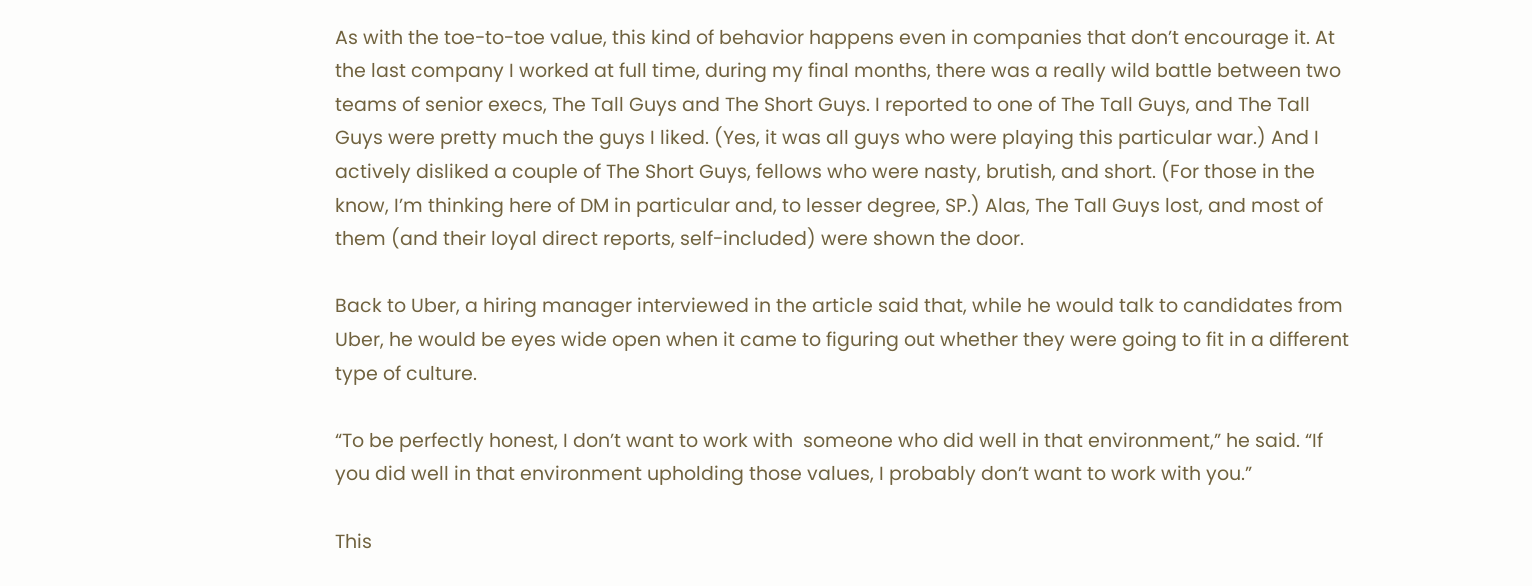As with the toe-to-toe value, this kind of behavior happens even in companies that don’t encourage it. At the last company I worked at full time, during my final months, there was a really wild battle between two teams of senior execs, The Tall Guys and The Short Guys. I reported to one of The Tall Guys, and The Tall Guys were pretty much the guys I liked. (Yes, it was all guys who were playing this particular war.) And I actively disliked a couple of The Short Guys, fellows who were nasty, brutish, and short. (For those in the know, I’m thinking here of DM in particular and, to lesser degree, SP.) Alas, The Tall Guys lost, and most of them (and their loyal direct reports, self-included) were shown the door.

Back to Uber, a hiring manager interviewed in the article said that, while he would talk to candidates from Uber, he would be eyes wide open when it came to figuring out whether they were going to fit in a different type of culture.

“To be perfectly honest, I don’t want to work with  someone who did well in that environment,” he said. “If you did well in that environment upholding those values, I probably don’t want to work with you.”

This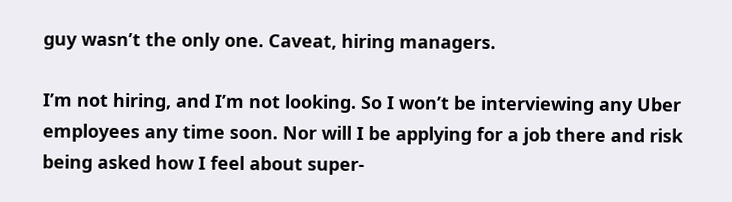guy wasn’t the only one. Caveat, hiring managers.

I’m not hiring, and I’m not looking. So I won’t be interviewing any Uber employees any time soon. Nor will I be applying for a job there and risk being asked how I feel about super-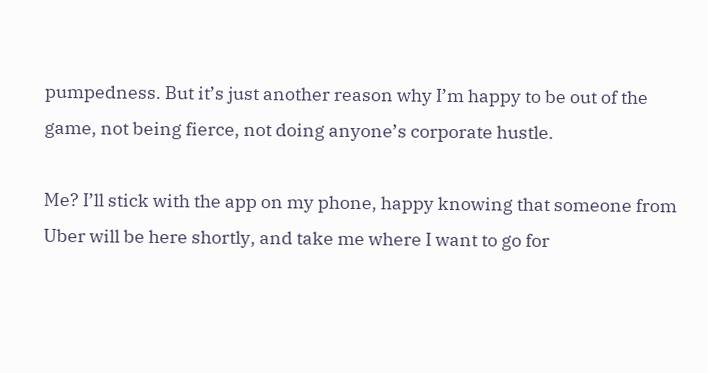pumpedness. But it’s just another reason why I’m happy to be out of the game, not being fierce, not doing anyone’s corporate hustle.

Me? I’ll stick with the app on my phone, happy knowing that someone from Uber will be here shortly, and take me where I want to go for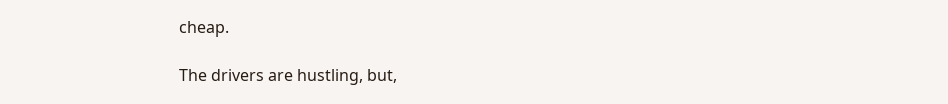cheap.

The drivers are hustling, but,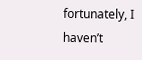fortunately, I haven’t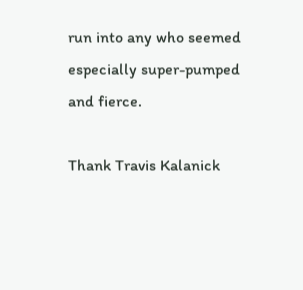run into any who seemed especially super-pumped and fierce.

Thank Travis Kalanick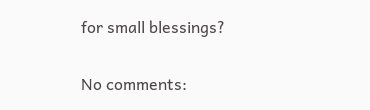for small blessings?

No comments: